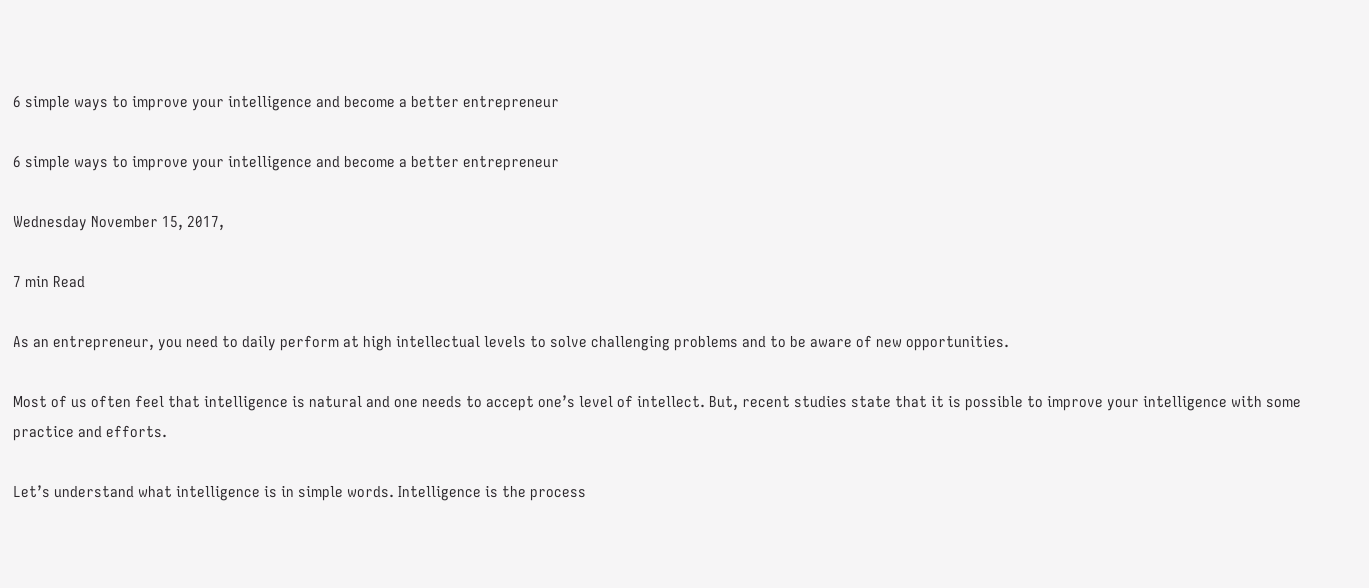6 simple ways to improve your intelligence and become a better entrepreneur

6 simple ways to improve your intelligence and become a better entrepreneur

Wednesday November 15, 2017,

7 min Read

As an entrepreneur, you need to daily perform at high intellectual levels to solve challenging problems and to be aware of new opportunities.

Most of us often feel that intelligence is natural and one needs to accept one’s level of intellect. But, recent studies state that it is possible to improve your intelligence with some practice and efforts.

Let’s understand what intelligence is in simple words. Intelligence is the process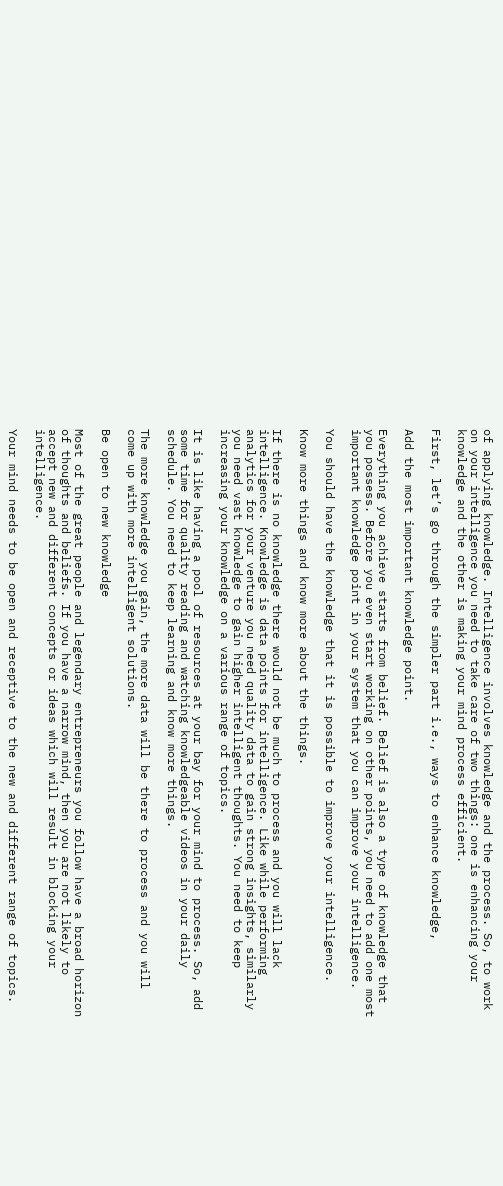of applying knowledge. Intelligence involves knowledge and the process. So, to work on your intelligence you need to take care of two things: one is enhancing your knowledge and the other is making your mind process efficient.

First, let’s go through the simpler part i.e., ways to enhance knowledge,

Add the most important knowledge point.

Everything you achieve starts from belief. Belief is also a type of knowledge that you possess. Before you even start working on other points, you need to add one most important knowledge point in your system that you can improve your intelligence.

You should have the knowledge that it is possible to improve your intelligence.

Know more things and know more about the things.

If there is no knowledge there would not be much to process and you will lack intelligence. Knowledge is data points for intelligence. Like while performing analytics for your venture you need quality data to gain strong insights, similarly you need vast knowledge to gain higher intelligent thoughts. You need to keep increasing your knowledge on a various range of topics.

It is like having a pool of resources at your bay for your mind to process. So, add some time for quality reading and watching knowledgeable videos in your daily schedule. You need to keep learning and know more things.

The more knowledge you gain, the more data will be there to process and you will come up with more intelligent solutions.

Be open to new knowledge

Most of the great people and legendary entrepreneurs you follow have a broad horizon of thoughts and beliefs. If you have a narrow mind, then you are not likely to accept new and different concepts or ideas which will result in blocking your intelligence.

Your mind needs to be open and receptive to the new and different range of topics.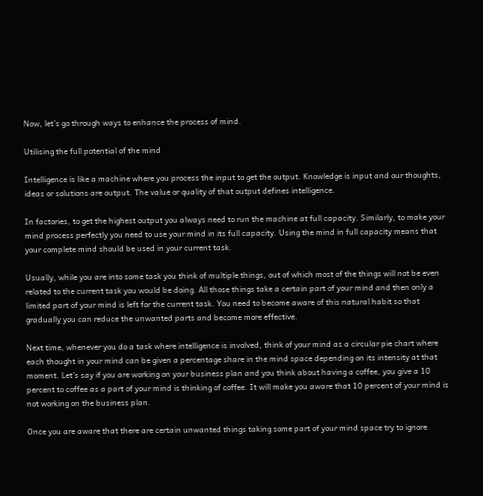Now, let’s go through ways to enhance the process of mind.

Utilising the full potential of the mind

Intelligence is like a machine where you process the input to get the output. Knowledge is input and our thoughts, ideas or solutions are output. The value or quality of that output defines intelligence.

In factories, to get the highest output you always need to run the machine at full capacity. Similarly, to make your mind process perfectly you need to use your mind in its full capacity. Using the mind in full capacity means that your complete mind should be used in your current task.

Usually, while you are into some task you think of multiple things, out of which most of the things will not be even related to the current task you would be doing. All those things take a certain part of your mind and then only a limited part of your mind is left for the current task. You need to become aware of this natural habit so that gradually you can reduce the unwanted parts and become more effective.

Next time, whenever you do a task where intelligence is involved, think of your mind as a circular pie chart where each thought in your mind can be given a percentage share in the mind space depending on its intensity at that moment. Let’s say if you are working on your business plan and you think about having a coffee, you give a 10 percent to coffee as a part of your mind is thinking of coffee. It will make you aware that 10 percent of your mind is not working on the business plan.

Once you are aware that there are certain unwanted things taking some part of your mind space try to ignore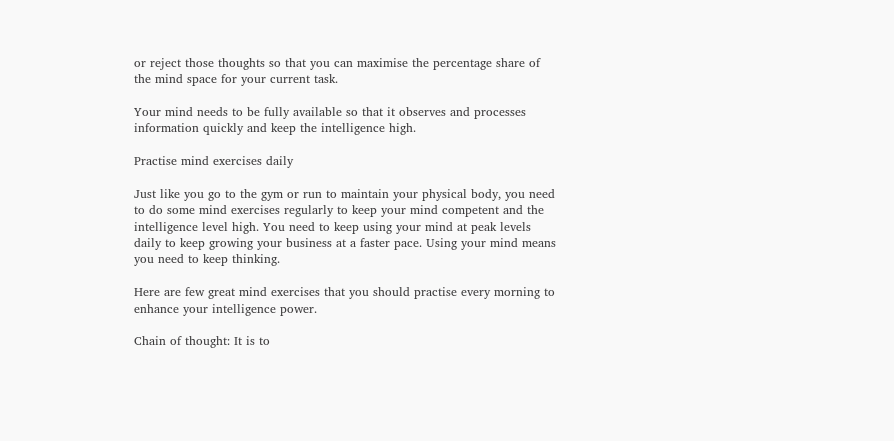or reject those thoughts so that you can maximise the percentage share of the mind space for your current task.

Your mind needs to be fully available so that it observes and processes information quickly and keep the intelligence high.

Practise mind exercises daily

Just like you go to the gym or run to maintain your physical body, you need to do some mind exercises regularly to keep your mind competent and the intelligence level high. You need to keep using your mind at peak levels daily to keep growing your business at a faster pace. Using your mind means you need to keep thinking.

Here are few great mind exercises that you should practise every morning to enhance your intelligence power.

Chain of thought: It is to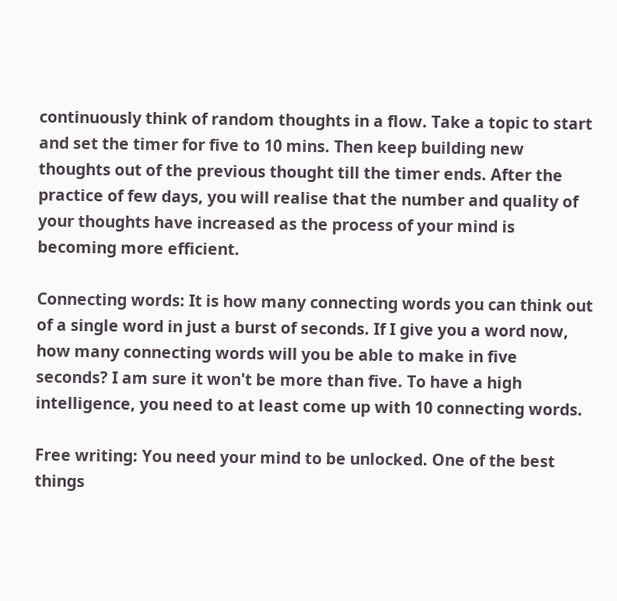continuously think of random thoughts in a flow. Take a topic to start and set the timer for five to 10 mins. Then keep building new thoughts out of the previous thought till the timer ends. After the practice of few days, you will realise that the number and quality of your thoughts have increased as the process of your mind is becoming more efficient.

Connecting words: It is how many connecting words you can think out of a single word in just a burst of seconds. If I give you a word now, how many connecting words will you be able to make in five seconds? I am sure it won't be more than five. To have a high intelligence, you need to at least come up with 10 connecting words.

Free writing: You need your mind to be unlocked. One of the best things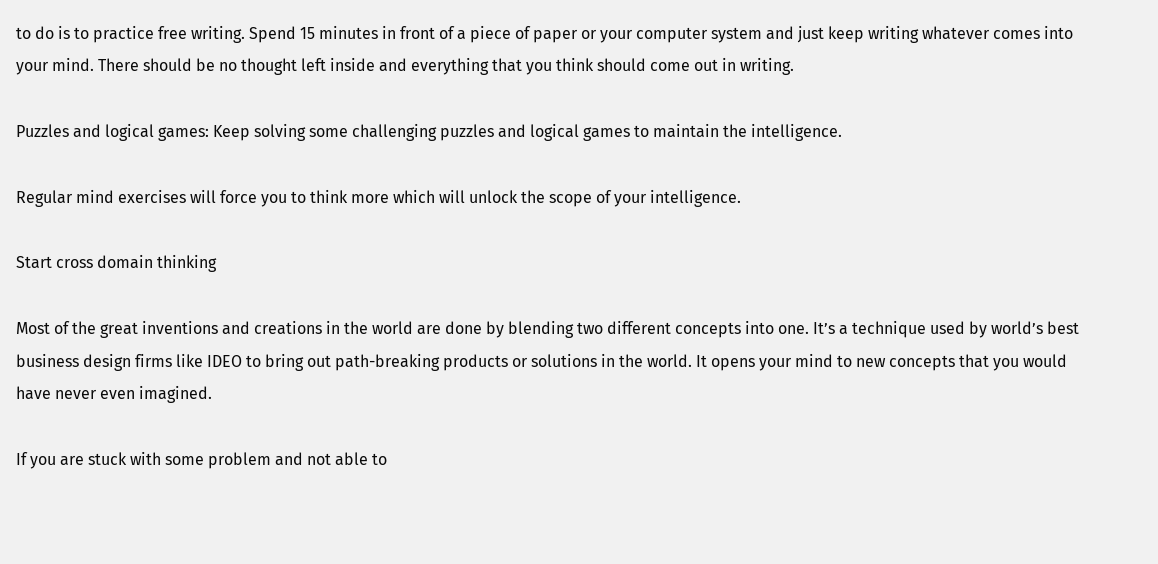to do is to practice free writing. Spend 15 minutes in front of a piece of paper or your computer system and just keep writing whatever comes into your mind. There should be no thought left inside and everything that you think should come out in writing.

Puzzles and logical games: Keep solving some challenging puzzles and logical games to maintain the intelligence.

Regular mind exercises will force you to think more which will unlock the scope of your intelligence.

Start cross domain thinking

Most of the great inventions and creations in the world are done by blending two different concepts into one. It’s a technique used by world’s best business design firms like IDEO to bring out path-breaking products or solutions in the world. It opens your mind to new concepts that you would have never even imagined.

If you are stuck with some problem and not able to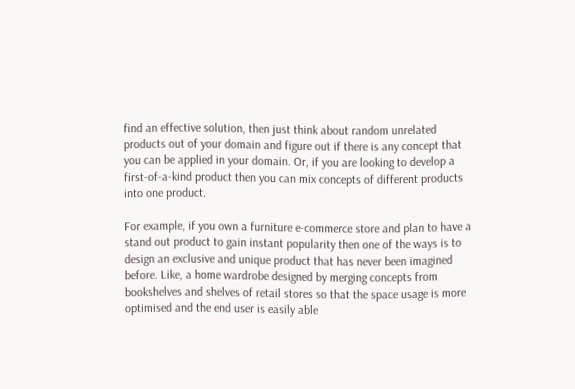find an effective solution, then just think about random unrelated products out of your domain and figure out if there is any concept that you can be applied in your domain. Or, if you are looking to develop a first-of-a-kind product then you can mix concepts of different products into one product.

For example, if you own a furniture e-commerce store and plan to have a stand out product to gain instant popularity then one of the ways is to design an exclusive and unique product that has never been imagined before. Like, a home wardrobe designed by merging concepts from bookshelves and shelves of retail stores so that the space usage is more optimised and the end user is easily able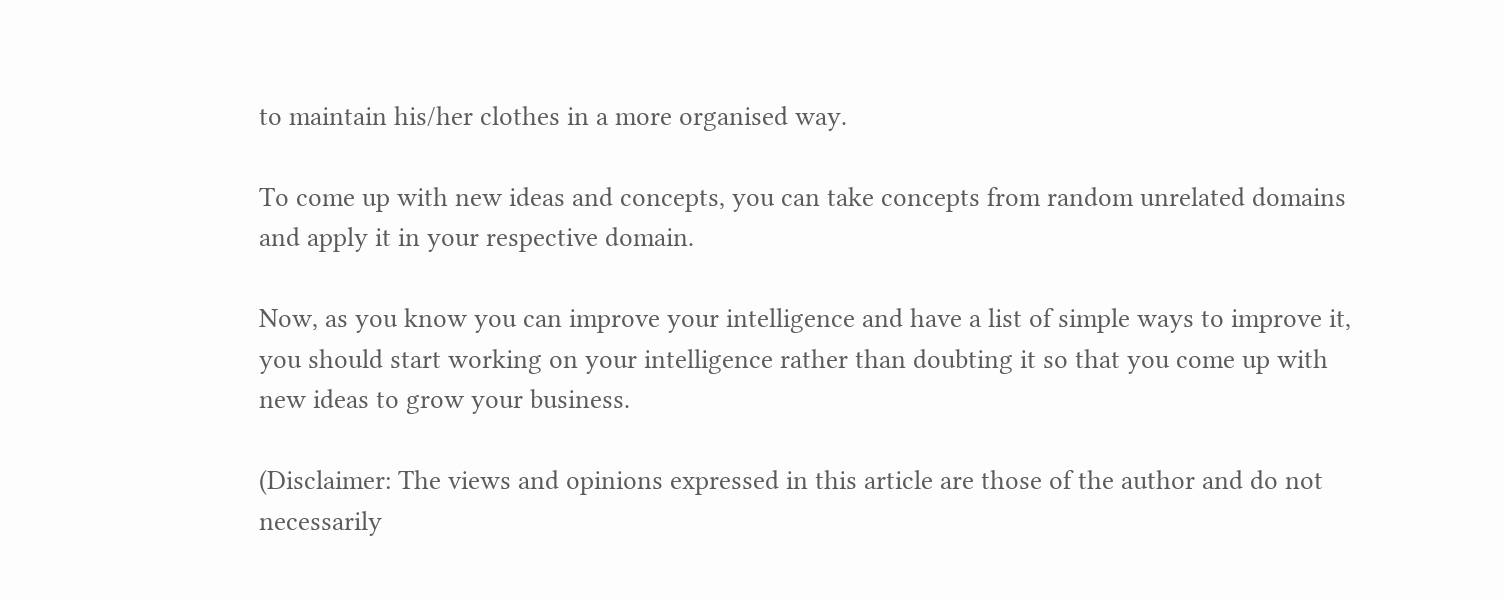to maintain his/her clothes in a more organised way.

To come up with new ideas and concepts, you can take concepts from random unrelated domains and apply it in your respective domain.

Now, as you know you can improve your intelligence and have a list of simple ways to improve it, you should start working on your intelligence rather than doubting it so that you come up with new ideas to grow your business.

(Disclaimer: The views and opinions expressed in this article are those of the author and do not necessarily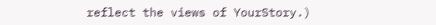reflect the views of YourStory.)